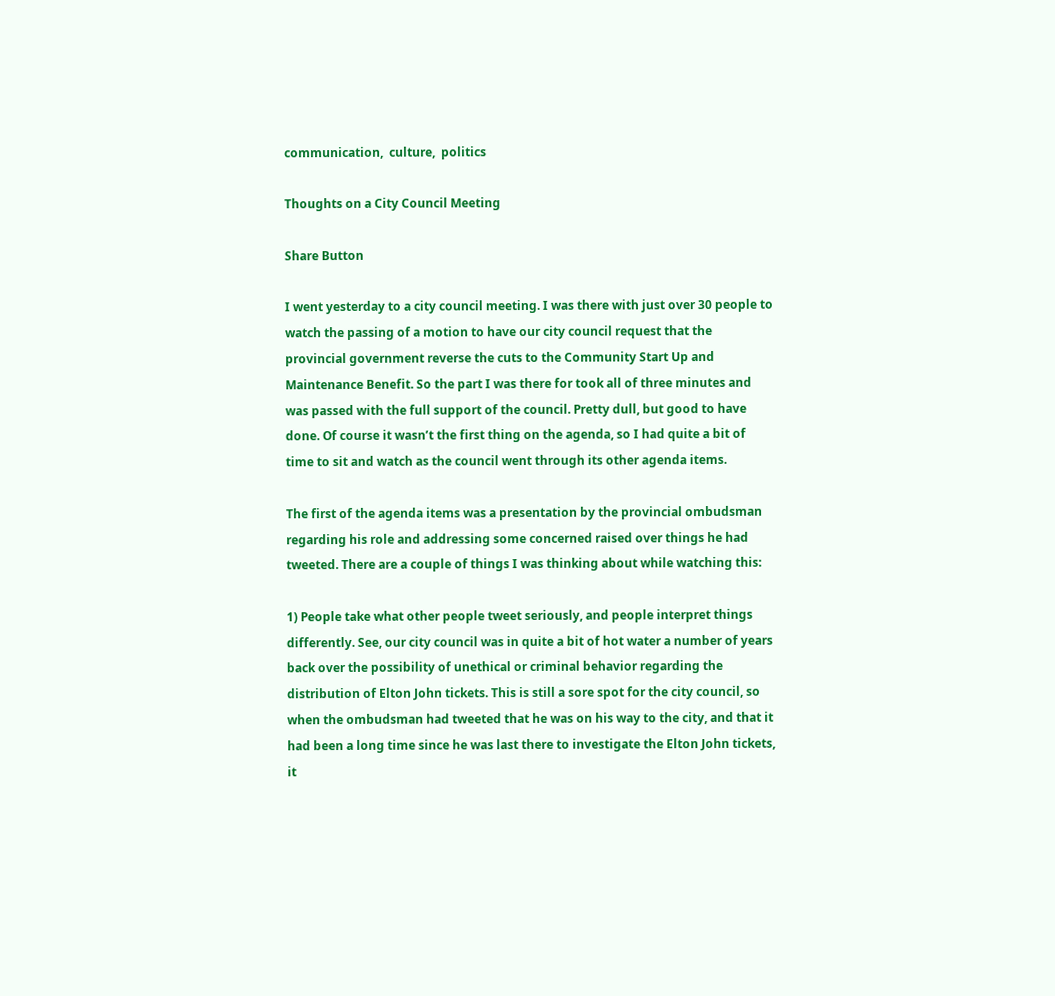communication,  culture,  politics

Thoughts on a City Council Meeting

Share Button

I went yesterday to a city council meeting. I was there with just over 30 people to watch the passing of a motion to have our city council request that the provincial government reverse the cuts to the Community Start Up and Maintenance Benefit. So the part I was there for took all of three minutes and was passed with the full support of the council. Pretty dull, but good to have done. Of course it wasn’t the first thing on the agenda, so I had quite a bit of time to sit and watch as the council went through its other agenda items.

The first of the agenda items was a presentation by the provincial ombudsman regarding his role and addressing some concerned raised over things he had tweeted. There are a couple of things I was thinking about while watching this:

1) People take what other people tweet seriously, and people interpret things differently. See, our city council was in quite a bit of hot water a number of years back over the possibility of unethical or criminal behavior regarding the distribution of Elton John tickets. This is still a sore spot for the city council, so when the ombudsman had tweeted that he was on his way to the city, and that it had been a long time since he was last there to investigate the Elton John tickets, it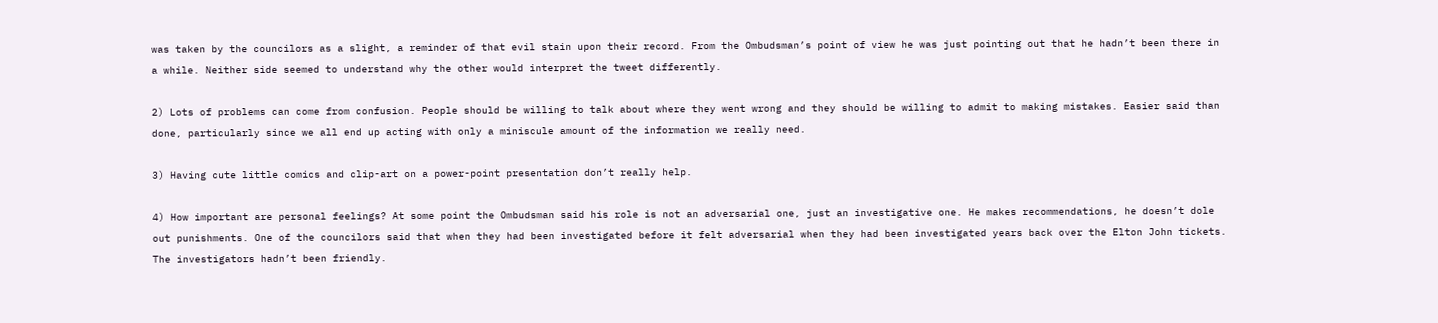was taken by the councilors as a slight, a reminder of that evil stain upon their record. From the Ombudsman’s point of view he was just pointing out that he hadn’t been there in a while. Neither side seemed to understand why the other would interpret the tweet differently.

2) Lots of problems can come from confusion. People should be willing to talk about where they went wrong and they should be willing to admit to making mistakes. Easier said than done, particularly since we all end up acting with only a miniscule amount of the information we really need.

3) Having cute little comics and clip-art on a power-point presentation don’t really help.

4) How important are personal feelings? At some point the Ombudsman said his role is not an adversarial one, just an investigative one. He makes recommendations, he doesn’t dole out punishments. One of the councilors said that when they had been investigated before it felt adversarial when they had been investigated years back over the Elton John tickets. The investigators hadn’t been friendly.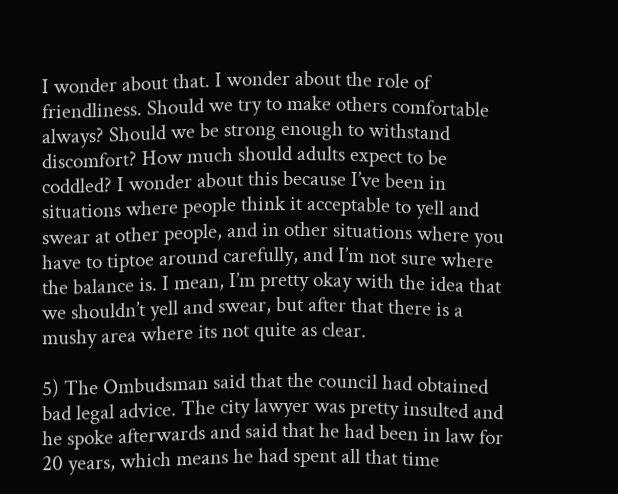I wonder about that. I wonder about the role of friendliness. Should we try to make others comfortable always? Should we be strong enough to withstand discomfort? How much should adults expect to be coddled? I wonder about this because I’ve been in situations where people think it acceptable to yell and swear at other people, and in other situations where you have to tiptoe around carefully, and I’m not sure where the balance is. I mean, I’m pretty okay with the idea that we shouldn’t yell and swear, but after that there is a mushy area where its not quite as clear.

5) The Ombudsman said that the council had obtained bad legal advice. The city lawyer was pretty insulted and he spoke afterwards and said that he had been in law for 20 years, which means he had spent all that time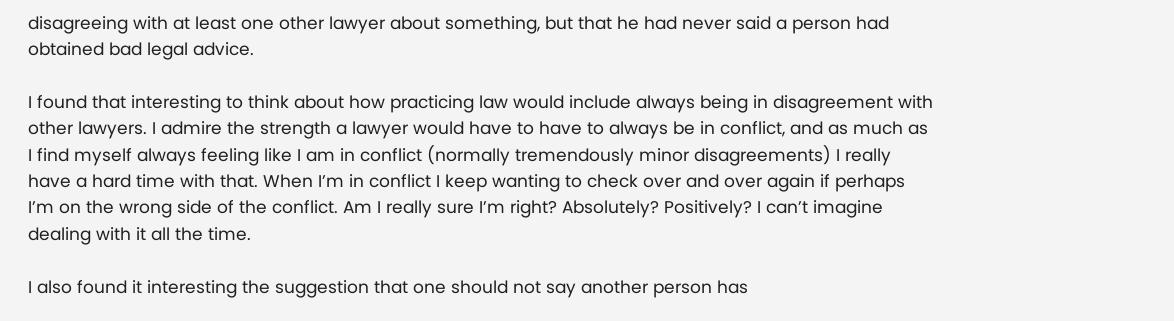disagreeing with at least one other lawyer about something, but that he had never said a person had obtained bad legal advice.

I found that interesting to think about how practicing law would include always being in disagreement with other lawyers. I admire the strength a lawyer would have to have to always be in conflict, and as much as I find myself always feeling like I am in conflict (normally tremendously minor disagreements) I really have a hard time with that. When I’m in conflict I keep wanting to check over and over again if perhaps I’m on the wrong side of the conflict. Am I really sure I’m right? Absolutely? Positively? I can’t imagine dealing with it all the time.

I also found it interesting the suggestion that one should not say another person has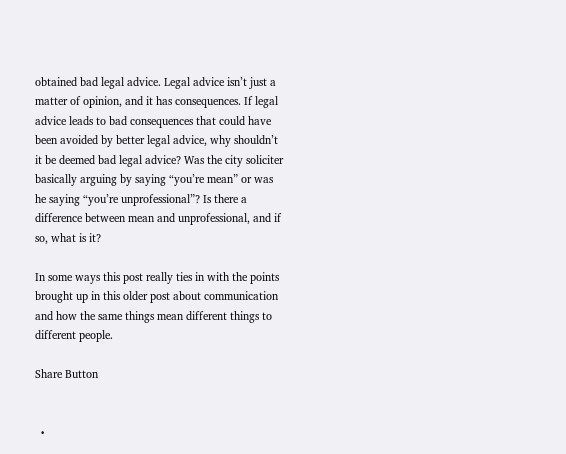obtained bad legal advice. Legal advice isn’t just a matter of opinion, and it has consequences. If legal advice leads to bad consequences that could have been avoided by better legal advice, why shouldn’t it be deemed bad legal advice? Was the city soliciter basically arguing by saying “you’re mean” or was he saying “you’re unprofessional”? Is there a difference between mean and unprofessional, and if so, what is it?

In some ways this post really ties in with the points brought up in this older post about communication and how the same things mean different things to different people.

Share Button


  •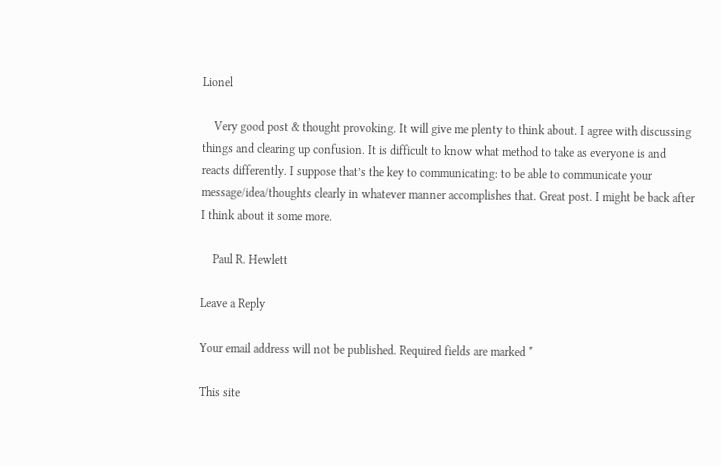Lionel

    Very good post & thought provoking. It will give me plenty to think about. I agree with discussing things and clearing up confusion. It is difficult to know what method to take as everyone is and reacts differently. I suppose that’s the key to communicating: to be able to communicate your message/idea/thoughts clearly in whatever manner accomplishes that. Great post. I might be back after I think about it some more.

    Paul R. Hewlett

Leave a Reply

Your email address will not be published. Required fields are marked *

This site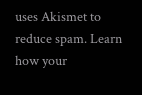uses Akismet to reduce spam. Learn how your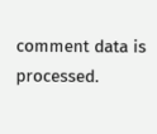comment data is processed.